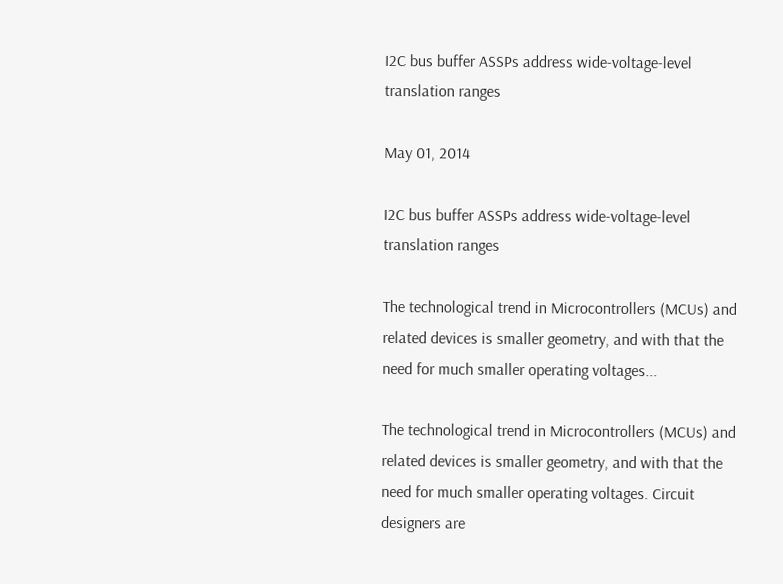I2C bus buffer ASSPs address wide-voltage-level translation ranges

May 01, 2014

I2C bus buffer ASSPs address wide-voltage-level translation ranges

The technological trend in Microcontrollers (MCUs) and related devices is smaller geometry, and with that the need for much smaller operating voltages...

The technological trend in Microcontrollers (MCUs) and related devices is smaller geometry, and with that the need for much smaller operating voltages. Circuit designers are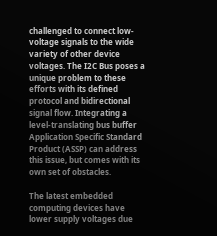challenged to connect low-voltage signals to the wide variety of other device voltages. The I2C Bus poses a unique problem to these efforts with its defined protocol and bidirectional signal flow. Integrating a level-translating bus buffer Application Specific Standard Product (ASSP) can address this issue, but comes with its own set of obstacles.

The latest embedded computing devices have lower supply voltages due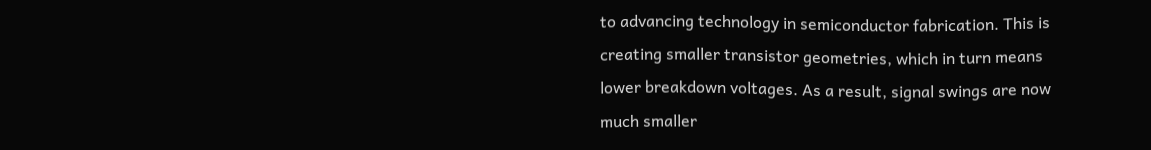to advancing technology in semiconductor fabrication. This is creating smaller transistor geometries, which in turn means lower breakdown voltages. As a result, signal swings are now much smaller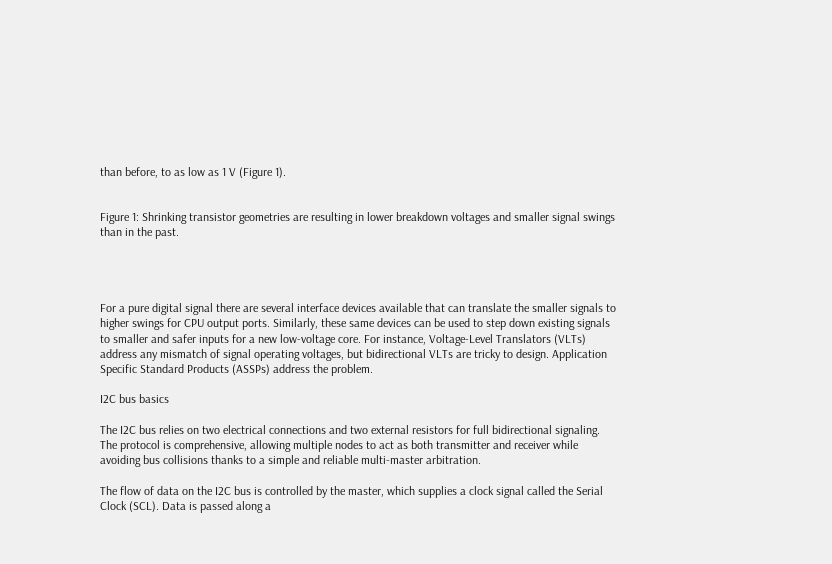than before, to as low as 1 V (Figure 1).


Figure 1: Shrinking transistor geometries are resulting in lower breakdown voltages and smaller signal swings than in the past.




For a pure digital signal there are several interface devices available that can translate the smaller signals to higher swings for CPU output ports. Similarly, these same devices can be used to step down existing signals to smaller and safer inputs for a new low-voltage core. For instance, Voltage-Level Translators (VLTs) address any mismatch of signal operating voltages, but bidirectional VLTs are tricky to design. Application Specific Standard Products (ASSPs) address the problem.

I2C bus basics

The I2C bus relies on two electrical connections and two external resistors for full bidirectional signaling. The protocol is comprehensive, allowing multiple nodes to act as both transmitter and receiver while avoiding bus collisions thanks to a simple and reliable multi-master arbitration.

The flow of data on the I2C bus is controlled by the master, which supplies a clock signal called the Serial Clock (SCL). Data is passed along a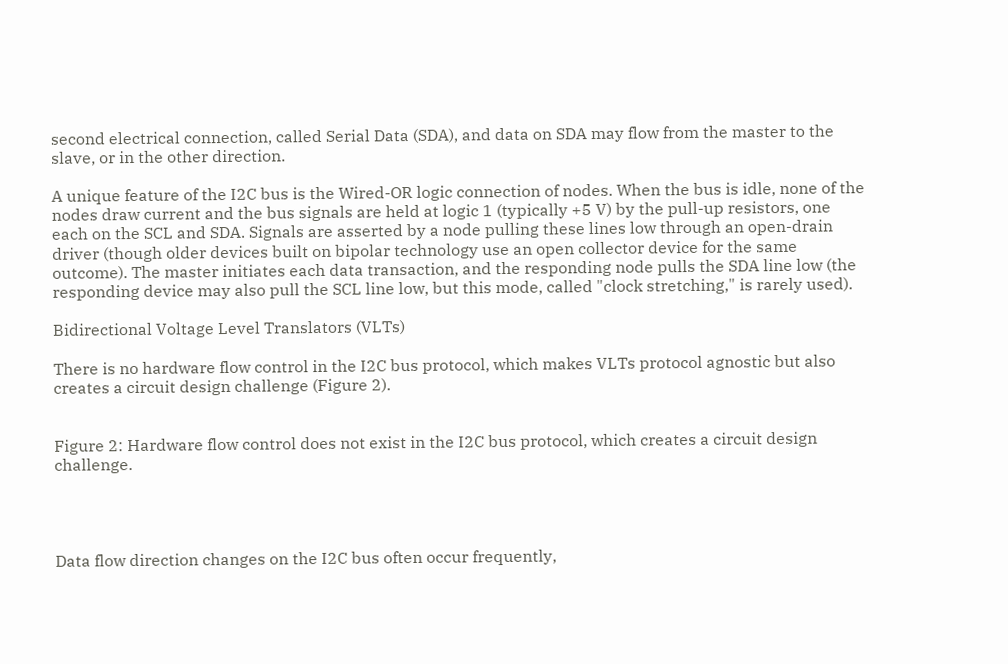second electrical connection, called Serial Data (SDA), and data on SDA may flow from the master to the slave, or in the other direction.

A unique feature of the I2C bus is the Wired-OR logic connection of nodes. When the bus is idle, none of the nodes draw current and the bus signals are held at logic 1 (typically +5 V) by the pull-up resistors, one each on the SCL and SDA. Signals are asserted by a node pulling these lines low through an open-drain driver (though older devices built on bipolar technology use an open collector device for the same outcome). The master initiates each data transaction, and the responding node pulls the SDA line low (the responding device may also pull the SCL line low, but this mode, called "clock stretching," is rarely used).

Bidirectional Voltage Level Translators (VLTs)

There is no hardware flow control in the I2C bus protocol, which makes VLTs protocol agnostic but also creates a circuit design challenge (Figure 2).


Figure 2: Hardware flow control does not exist in the I2C bus protocol, which creates a circuit design challenge.




Data flow direction changes on the I2C bus often occur frequently,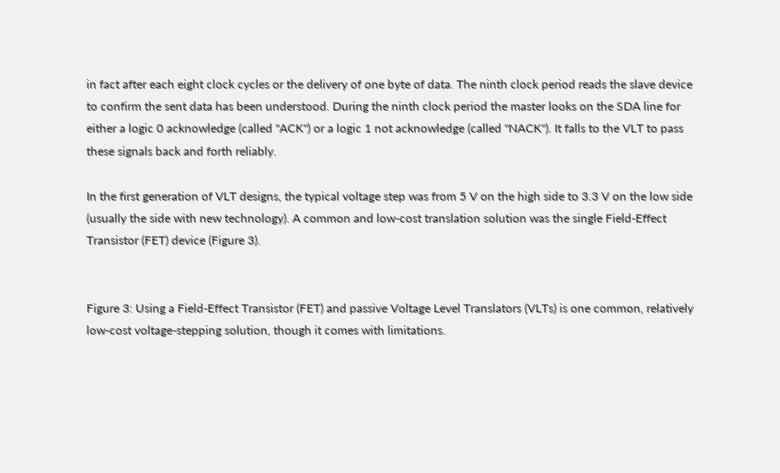in fact after each eight clock cycles or the delivery of one byte of data. The ninth clock period reads the slave device to confirm the sent data has been understood. During the ninth clock period the master looks on the SDA line for either a logic 0 acknowledge (called "ACK") or a logic 1 not acknowledge (called "NACK"). It falls to the VLT to pass these signals back and forth reliably.

In the first generation of VLT designs, the typical voltage step was from 5 V on the high side to 3.3 V on the low side (usually the side with new technology). A common and low-cost translation solution was the single Field-Effect Transistor (FET) device (Figure 3).


Figure 3: Using a Field-Effect Transistor (FET) and passive Voltage Level Translators (VLTs) is one common, relatively low-cost voltage-stepping solution, though it comes with limitations.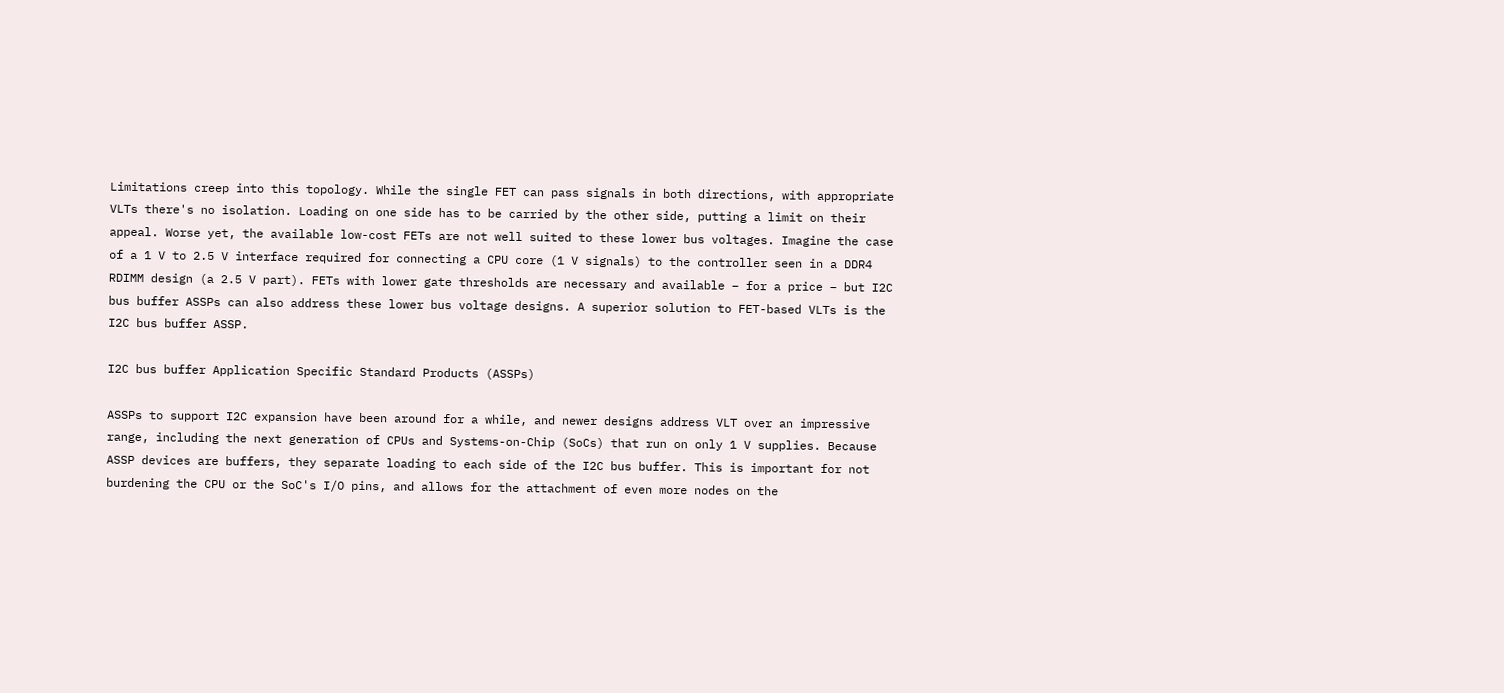Limitations creep into this topology. While the single FET can pass signals in both directions, with appropriate VLTs there's no isolation. Loading on one side has to be carried by the other side, putting a limit on their appeal. Worse yet, the available low-cost FETs are not well suited to these lower bus voltages. Imagine the case of a 1 V to 2.5 V interface required for connecting a CPU core (1 V signals) to the controller seen in a DDR4 RDIMM design (a 2.5 V part). FETs with lower gate thresholds are necessary and available – for a price – but I2C bus buffer ASSPs can also address these lower bus voltage designs. A superior solution to FET-based VLTs is the I2C bus buffer ASSP.

I2C bus buffer Application Specific Standard Products (ASSPs)

ASSPs to support I2C expansion have been around for a while, and newer designs address VLT over an impressive range, including the next generation of CPUs and Systems-on-Chip (SoCs) that run on only 1 V supplies. Because ASSP devices are buffers, they separate loading to each side of the I2C bus buffer. This is important for not burdening the CPU or the SoC's I/O pins, and allows for the attachment of even more nodes on the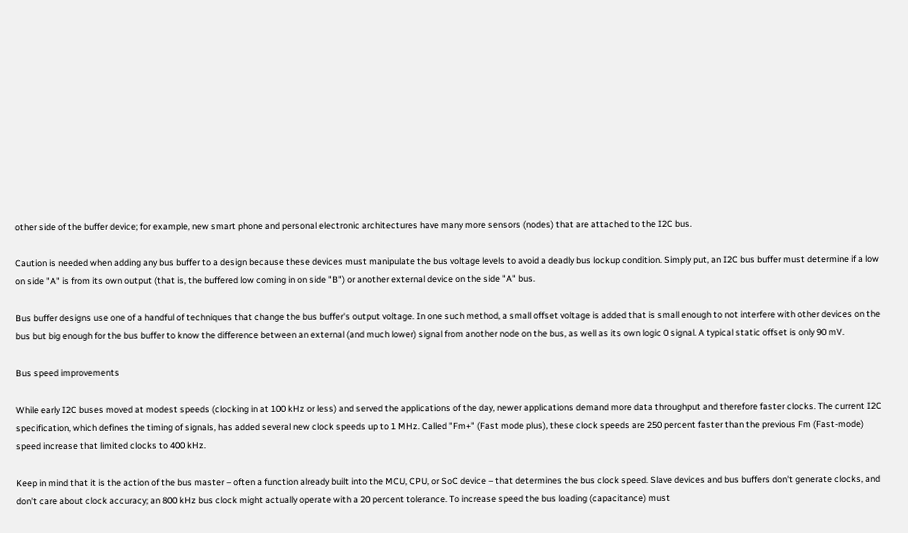other side of the buffer device; for example, new smart phone and personal electronic architectures have many more sensors (nodes) that are attached to the I2C bus.

Caution is needed when adding any bus buffer to a design because these devices must manipulate the bus voltage levels to avoid a deadly bus lockup condition. Simply put, an I2C bus buffer must determine if a low on side "A" is from its own output (that is, the buffered low coming in on side "B") or another external device on the side "A" bus.

Bus buffer designs use one of a handful of techniques that change the bus buffer's output voltage. In one such method, a small offset voltage is added that is small enough to not interfere with other devices on the bus but big enough for the bus buffer to know the difference between an external (and much lower) signal from another node on the bus, as well as its own logic 0 signal. A typical static offset is only 90 mV.

Bus speed improvements

While early I2C buses moved at modest speeds (clocking in at 100 kHz or less) and served the applications of the day, newer applications demand more data throughput and therefore faster clocks. The current I2C specification, which defines the timing of signals, has added several new clock speeds up to 1 MHz. Called "Fm+" (Fast mode plus), these clock speeds are 250 percent faster than the previous Fm (Fast-mode) speed increase that limited clocks to 400 kHz.

Keep in mind that it is the action of the bus master – often a function already built into the MCU, CPU, or SoC device – that determines the bus clock speed. Slave devices and bus buffers don't generate clocks, and don't care about clock accuracy; an 800 kHz bus clock might actually operate with a 20 percent tolerance. To increase speed the bus loading (capacitance) must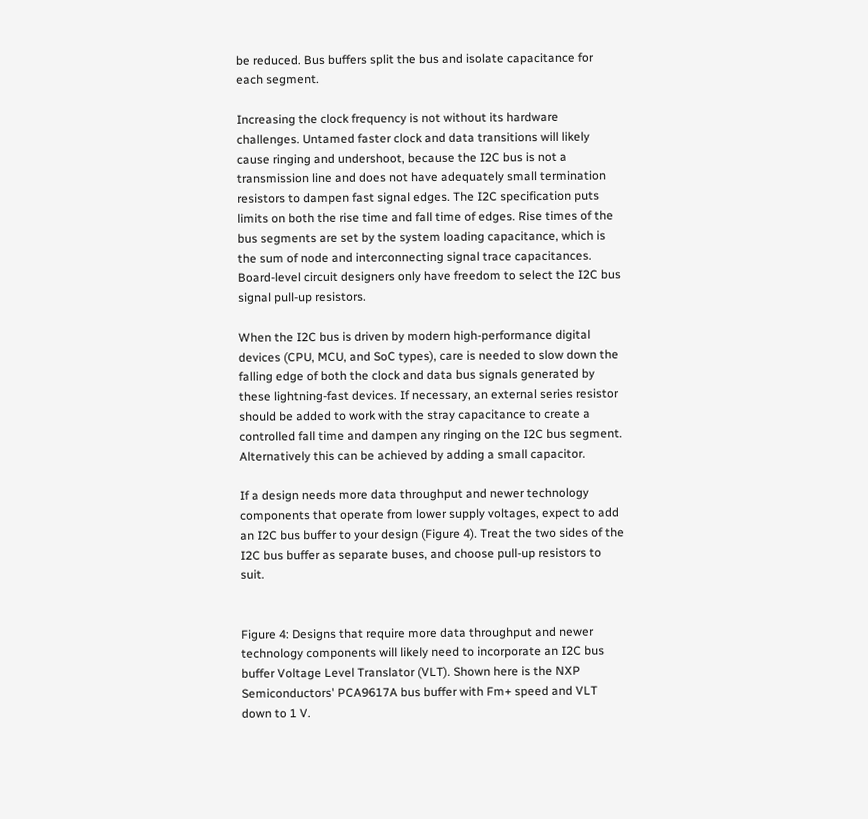be reduced. Bus buffers split the bus and isolate capacitance for each segment.

Increasing the clock frequency is not without its hardware challenges. Untamed faster clock and data transitions will likely cause ringing and undershoot, because the I2C bus is not a transmission line and does not have adequately small termination resistors to dampen fast signal edges. The I2C specification puts limits on both the rise time and fall time of edges. Rise times of the bus segments are set by the system loading capacitance, which is the sum of node and interconnecting signal trace capacitances. Board-level circuit designers only have freedom to select the I2C bus signal pull-up resistors.

When the I2C bus is driven by modern high-performance digital devices (CPU, MCU, and SoC types), care is needed to slow down the falling edge of both the clock and data bus signals generated by these lightning-fast devices. If necessary, an external series resistor should be added to work with the stray capacitance to create a controlled fall time and dampen any ringing on the I2C bus segment. Alternatively this can be achieved by adding a small capacitor.

If a design needs more data throughput and newer technology components that operate from lower supply voltages, expect to add an I2C bus buffer to your design (Figure 4). Treat the two sides of the I2C bus buffer as separate buses, and choose pull-up resistors to suit.


Figure 4: Designs that require more data throughput and newer technology components will likely need to incorporate an I2C bus buffer Voltage Level Translator (VLT). Shown here is the NXP Semiconductors' PCA9617A bus buffer with Fm+ speed and VLT down to 1 V.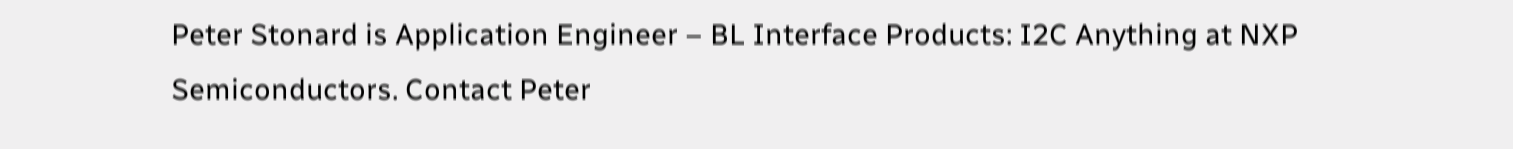Peter Stonard is Application Engineer – BL Interface Products: I2C Anything at NXP Semiconductors. Contact Peter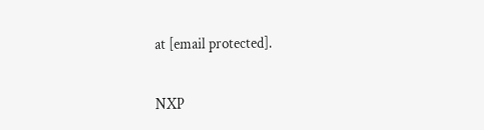at [email protected].

NXP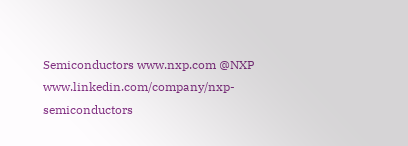Semiconductors www.nxp.com @NXP www.linkedin.com/company/nxp-semiconductors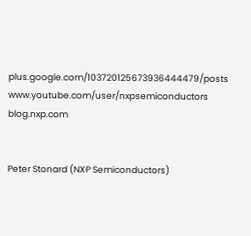plus.google.com/103720125673936444479/posts www.youtube.com/user/nxpsemiconductors blog.nxp.com


Peter Stonard (NXP Semiconductors)